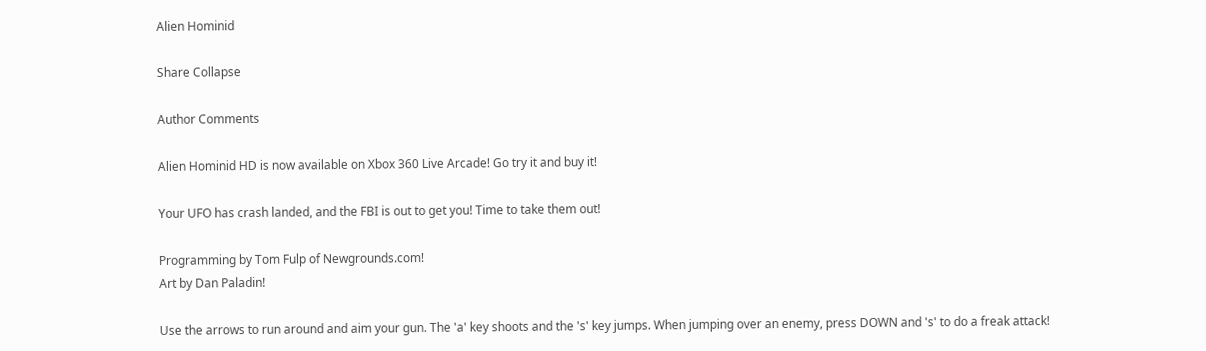Alien Hominid

Share Collapse

Author Comments

Alien Hominid HD is now available on Xbox 360 Live Arcade! Go try it and buy it!

Your UFO has crash landed, and the FBI is out to get you! Time to take them out!

Programming by Tom Fulp of Newgrounds.com!
Art by Dan Paladin!

Use the arrows to run around and aim your gun. The 'a' key shoots and the 's' key jumps. When jumping over an enemy, press DOWN and 's' to do a freak attack!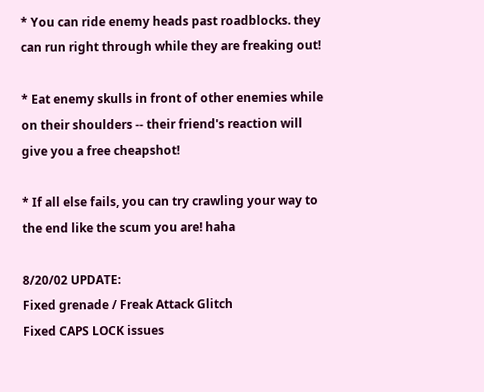* You can ride enemy heads past roadblocks. they can run right through while they are freaking out!

* Eat enemy skulls in front of other enemies while on their shoulders -- their friend's reaction will give you a free cheapshot!

* If all else fails, you can try crawling your way to the end like the scum you are! haha

8/20/02 UPDATE:
Fixed grenade / Freak Attack Glitch
Fixed CAPS LOCK issues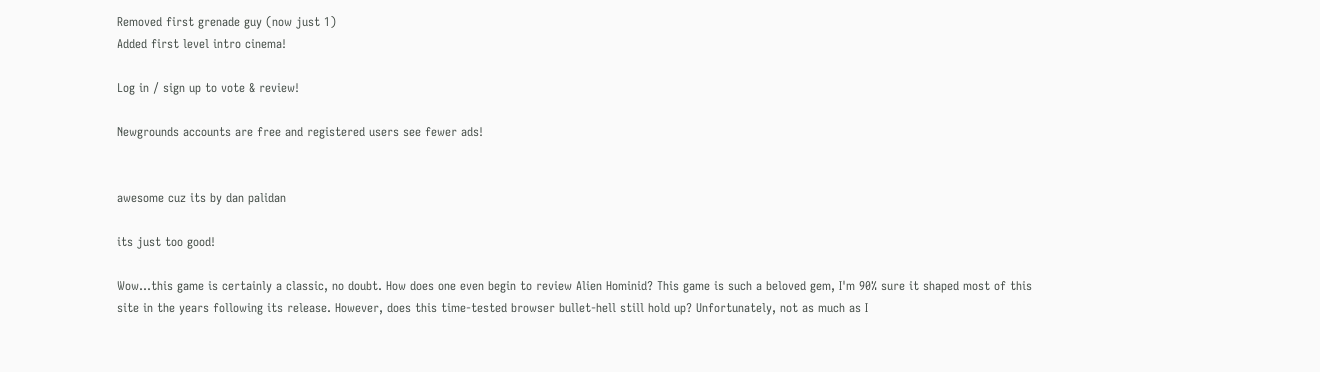Removed first grenade guy (now just 1)
Added first level intro cinema!

Log in / sign up to vote & review!

Newgrounds accounts are free and registered users see fewer ads!


awesome cuz its by dan palidan

its just too good!

Wow...this game is certainly a classic, no doubt. How does one even begin to review Alien Hominid? This game is such a beloved gem, I'm 90% sure it shaped most of this site in the years following its release. However, does this time-tested browser bullet-hell still hold up? Unfortunately, not as much as I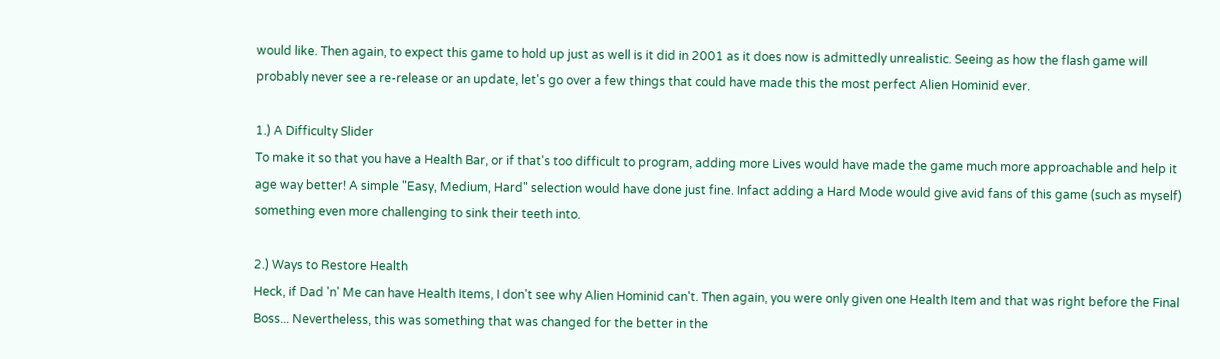would like. Then again, to expect this game to hold up just as well is it did in 2001 as it does now is admittedly unrealistic. Seeing as how the flash game will probably never see a re-release or an update, let's go over a few things that could have made this the most perfect Alien Hominid ever.

1.) A Difficulty Slider
To make it so that you have a Health Bar, or if that's too difficult to program, adding more Lives would have made the game much more approachable and help it age way better! A simple "Easy, Medium, Hard" selection would have done just fine. Infact adding a Hard Mode would give avid fans of this game (such as myself) something even more challenging to sink their teeth into.

2.) Ways to Restore Health
Heck, if Dad 'n' Me can have Health Items, I don't see why Alien Hominid can't. Then again, you were only given one Health Item and that was right before the Final Boss... Nevertheless, this was something that was changed for the better in the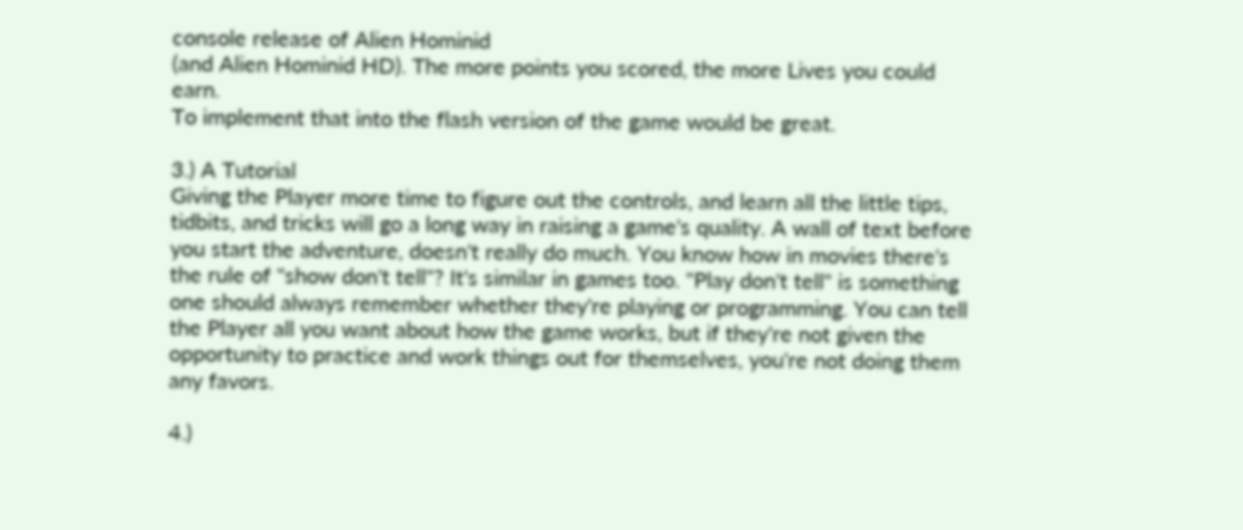console release of Alien Hominid
(and Alien Hominid HD). The more points you scored, the more Lives you could earn.
To implement that into the flash version of the game would be great.

3.) A Tutorial
Giving the Player more time to figure out the controls, and learn all the little tips, tidbits, and tricks will go a long way in raising a game's quality. A wall of text before you start the adventure, doesn't really do much. You know how in movies there's the rule of "show don't tell"? It's similar in games too. "Play don't tell" is something one should always remember whether they're playing or programming. You can tell the Player all you want about how the game works, but if they're not given the opportunity to practice and work things out for themselves, you're not doing them any favors.

4.)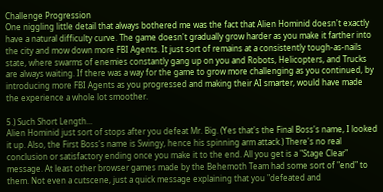Challenge Progression
One niggling little detail that always bothered me was the fact that Alien Hominid doesn't exactly have a natural difficulty curve. The game doesn't gradually grow harder as you make it farther into the city and mow down more FBI Agents. It just sort of remains at a consistently tough-as-nails state, where swarms of enemies constantly gang up on you and Robots, Helicopters, and Trucks are always waiting. If there was a way for the game to grow more challenging as you continued, by introducing more FBI Agents as you progressed and making their AI smarter, would have made the experience a whole lot smoother.

5.) Such Short Length...
Alien Hominid just sort of stops after you defeat Mr. Big. (Yes that's the Final Boss's name, I looked it up. Also, the First Boss's name is Swingy, hence his spinning arm attack.) There's no real conclusion or satisfactory ending once you make it to the end. All you get is a "Stage Clear" message. At least other browser games made by the Behemoth Team had some sort of "end" to them. Not even a cutscene, just a quick message explaining that you "defeated and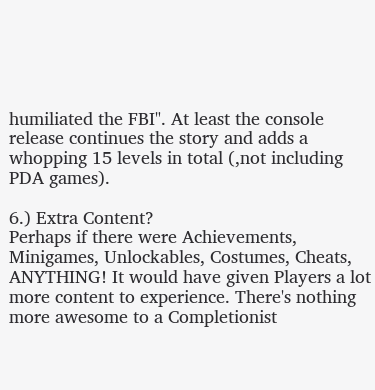humiliated the FBI". At least the console release continues the story and adds a whopping 15 levels in total (,not including PDA games).

6.) Extra Content?
Perhaps if there were Achievements, Minigames, Unlockables, Costumes, Cheats, ANYTHING! It would have given Players a lot more content to experience. There's nothing more awesome to a Completionist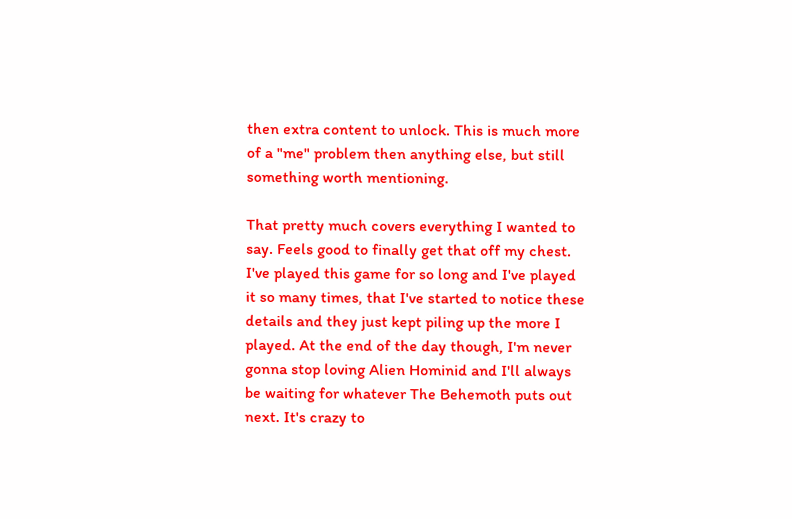then extra content to unlock. This is much more of a "me" problem then anything else, but still something worth mentioning.

That pretty much covers everything I wanted to say. Feels good to finally get that off my chest. I've played this game for so long and I've played it so many times, that I've started to notice these details and they just kept piling up the more I played. At the end of the day though, I'm never gonna stop loving Alien Hominid and I'll always be waiting for whatever The Behemoth puts out next. It's crazy to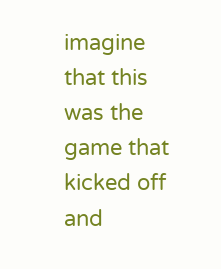imagine that this was the game that kicked off and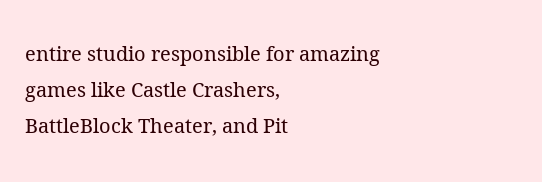entire studio responsible for amazing games like Castle Crashers, BattleBlock Theater, and Pit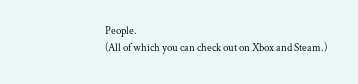People.
(All of which you can check out on Xbox and Steam.)